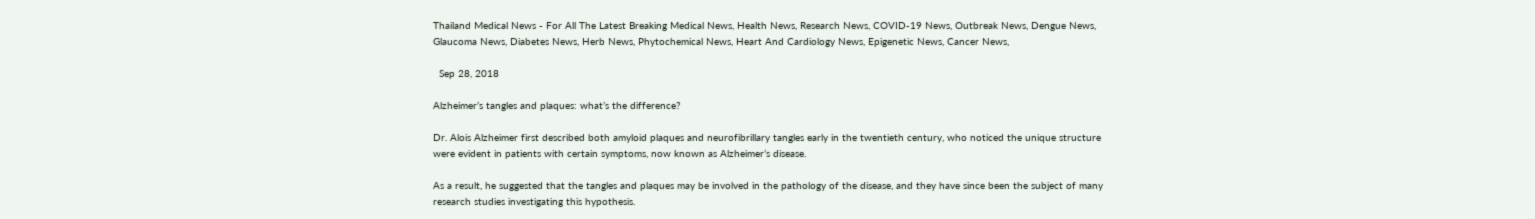Thailand Medical News - For All The Latest Breaking Medical News, Health News, Research News, COVID-19 News, Outbreak News, Dengue News, Glaucoma News, Diabetes News, Herb News, Phytochemical News, Heart And Cardiology News, Epigenetic News, Cancer News,

  Sep 28, 2018

Alzheimer’s tangles and plaques: what’s the difference?

Dr. Alois Alzheimer first described both amyloid plaques and neurofibrillary tangles early in the twentieth century, who noticed the unique structure were evident in patients with certain symptoms, now known as Alzheimer’s disease.

As a result, he suggested that the tangles and plaques may be involved in the pathology of the disease, and they have since been the subject of many research studies investigating this hypothesis.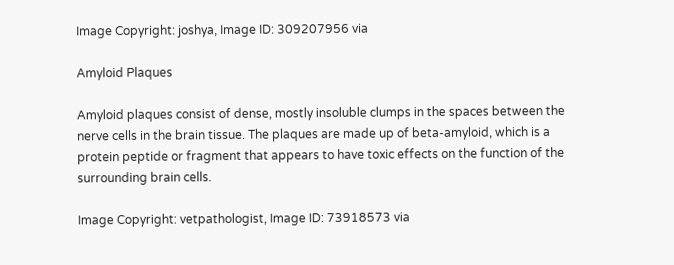Image Copyright: joshya, Image ID: 309207956 via

Amyloid Plaques

Amyloid plaques consist of dense, mostly insoluble clumps in the spaces between the nerve cells in the brain tissue. The plaques are made up of beta-amyloid, which is a protein peptide or fragment that appears to have toxic effects on the function of the surrounding brain cells.

Image Copyright: vetpathologist, Image ID: 73918573 via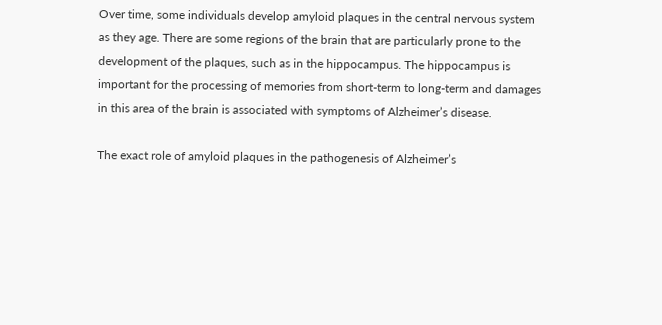Over time, some individuals develop amyloid plaques in the central nervous system as they age. There are some regions of the brain that are particularly prone to the development of the plaques, such as in the hippocampus. The hippocampus is important for the processing of memories from short-term to long-term and damages in this area of the brain is associated with symptoms of Alzheimer’s disease.

The exact role of amyloid plaques in the pathogenesis of Alzheimer’s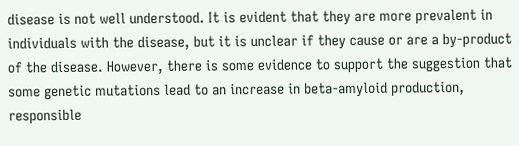disease is not well understood. It is evident that they are more prevalent in individuals with the disease, but it is unclear if they cause or are a by-product of the disease. However, there is some evidence to support the suggestion that some genetic mutations lead to an increase in beta-amyloid production, responsible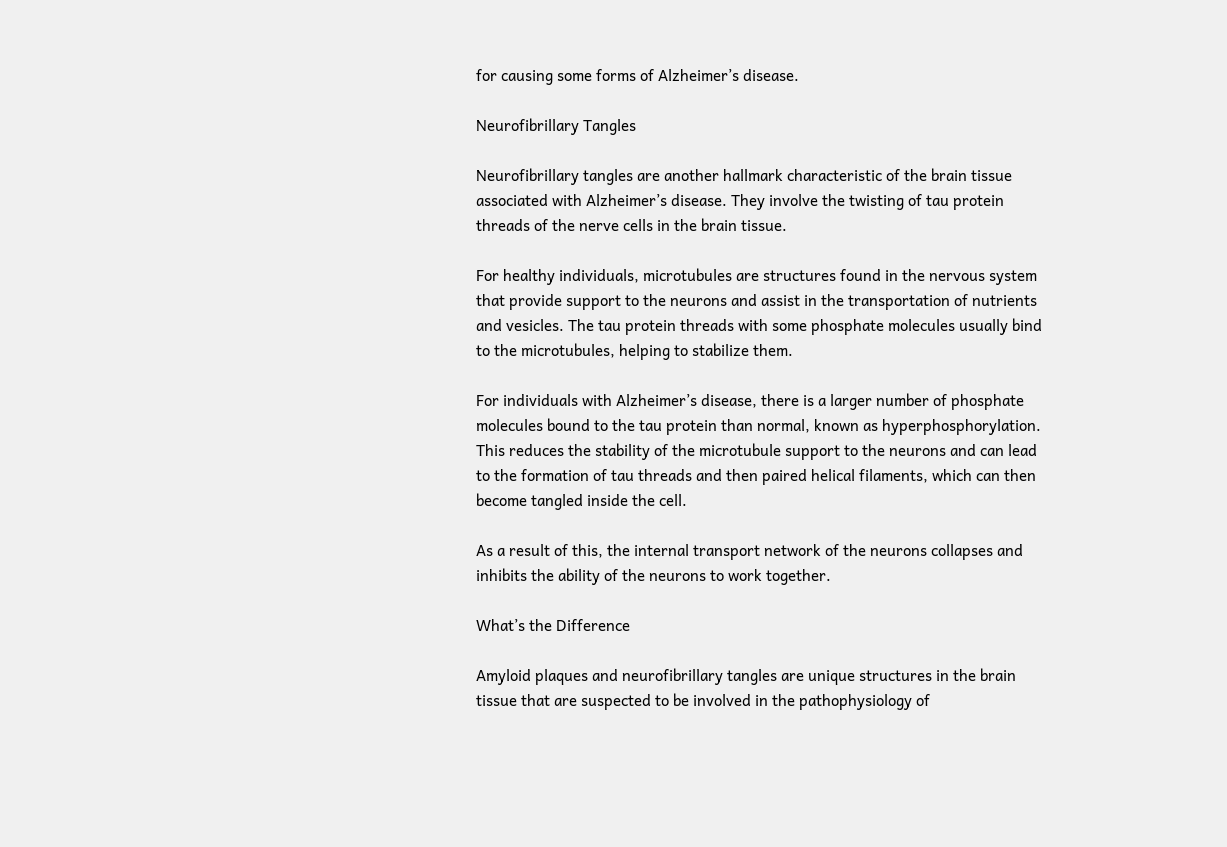for causing some forms of Alzheimer’s disease.

Neurofibrillary Tangles

Neurofibrillary tangles are another hallmark characteristic of the brain tissue associated with Alzheimer’s disease. They involve the twisting of tau protein threads of the nerve cells in the brain tissue.

For healthy individuals, microtubules are structures found in the nervous system that provide support to the neurons and assist in the transportation of nutrients and vesicles. The tau protein threads with some phosphate molecules usually bind to the microtubules, helping to stabilize them.

For individuals with Alzheimer’s disease, there is a larger number of phosphate molecules bound to the tau protein than normal, known as hyperphosphorylation. This reduces the stability of the microtubule support to the neurons and can lead to the formation of tau threads and then paired helical filaments, which can then become tangled inside the cell.

As a result of this, the internal transport network of the neurons collapses and inhibits the ability of the neurons to work together.

What’s the Difference

Amyloid plaques and neurofibrillary tangles are unique structures in the brain tissue that are suspected to be involved in the pathophysiology of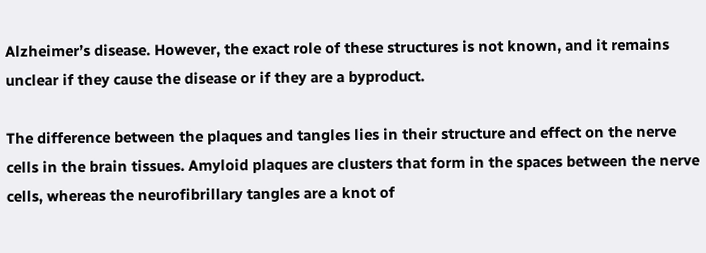Alzheimer’s disease. However, the exact role of these structures is not known, and it remains unclear if they cause the disease or if they are a byproduct.

The difference between the plaques and tangles lies in their structure and effect on the nerve cells in the brain tissues. Amyloid plaques are clusters that form in the spaces between the nerve cells, whereas the neurofibrillary tangles are a knot of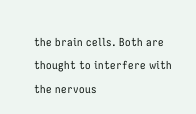the brain cells. Both are thought to interfere with the nervous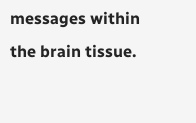messages within the brain tissue.